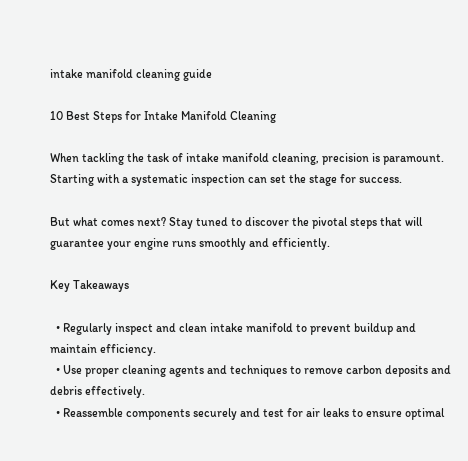intake manifold cleaning guide

10 Best Steps for Intake Manifold Cleaning

When tackling the task of intake manifold cleaning, precision is paramount. Starting with a systematic inspection can set the stage for success.

But what comes next? Stay tuned to discover the pivotal steps that will guarantee your engine runs smoothly and efficiently.

Key Takeaways

  • Regularly inspect and clean intake manifold to prevent buildup and maintain efficiency.
  • Use proper cleaning agents and techniques to remove carbon deposits and debris effectively.
  • Reassemble components securely and test for air leaks to ensure optimal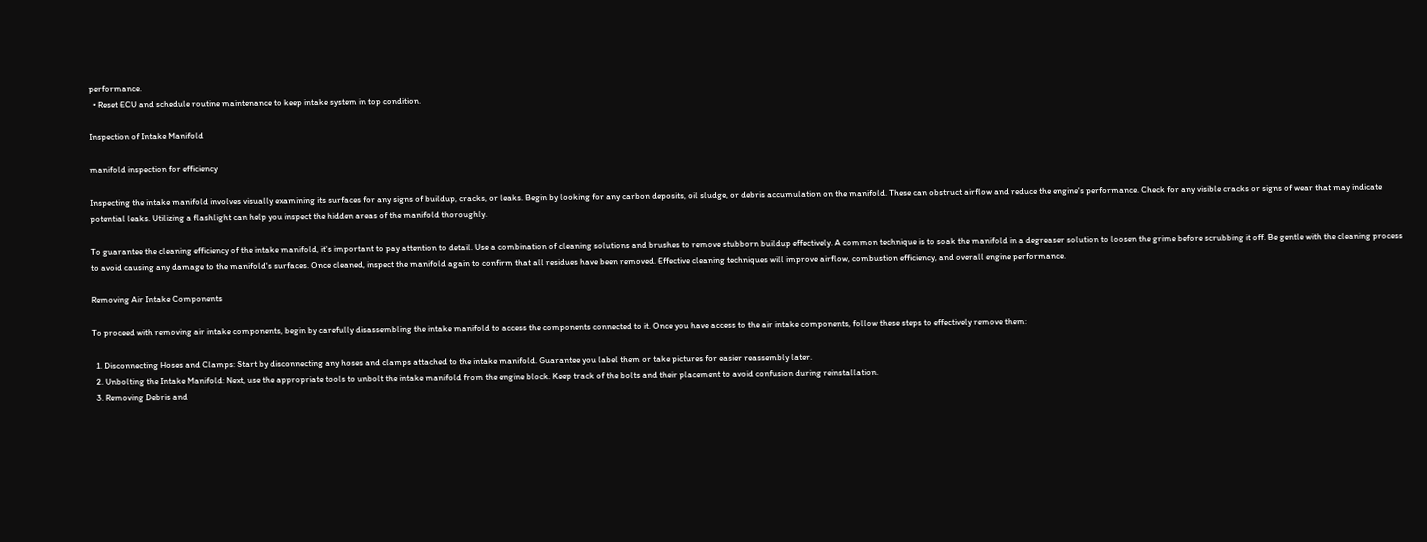performance.
  • Reset ECU and schedule routine maintenance to keep intake system in top condition.

Inspection of Intake Manifold

manifold inspection for efficiency

Inspecting the intake manifold involves visually examining its surfaces for any signs of buildup, cracks, or leaks. Begin by looking for any carbon deposits, oil sludge, or debris accumulation on the manifold. These can obstruct airflow and reduce the engine's performance. Check for any visible cracks or signs of wear that may indicate potential leaks. Utilizing a flashlight can help you inspect the hidden areas of the manifold thoroughly.

To guarantee the cleaning efficiency of the intake manifold, it's important to pay attention to detail. Use a combination of cleaning solutions and brushes to remove stubborn buildup effectively. A common technique is to soak the manifold in a degreaser solution to loosen the grime before scrubbing it off. Be gentle with the cleaning process to avoid causing any damage to the manifold's surfaces. Once cleaned, inspect the manifold again to confirm that all residues have been removed. Effective cleaning techniques will improve airflow, combustion efficiency, and overall engine performance.

Removing Air Intake Components

To proceed with removing air intake components, begin by carefully disassembling the intake manifold to access the components connected to it. Once you have access to the air intake components, follow these steps to effectively remove them:

  1. Disconnecting Hoses and Clamps: Start by disconnecting any hoses and clamps attached to the intake manifold. Guarantee you label them or take pictures for easier reassembly later.
  2. Unbolting the Intake Manifold: Next, use the appropriate tools to unbolt the intake manifold from the engine block. Keep track of the bolts and their placement to avoid confusion during reinstallation.
  3. Removing Debris and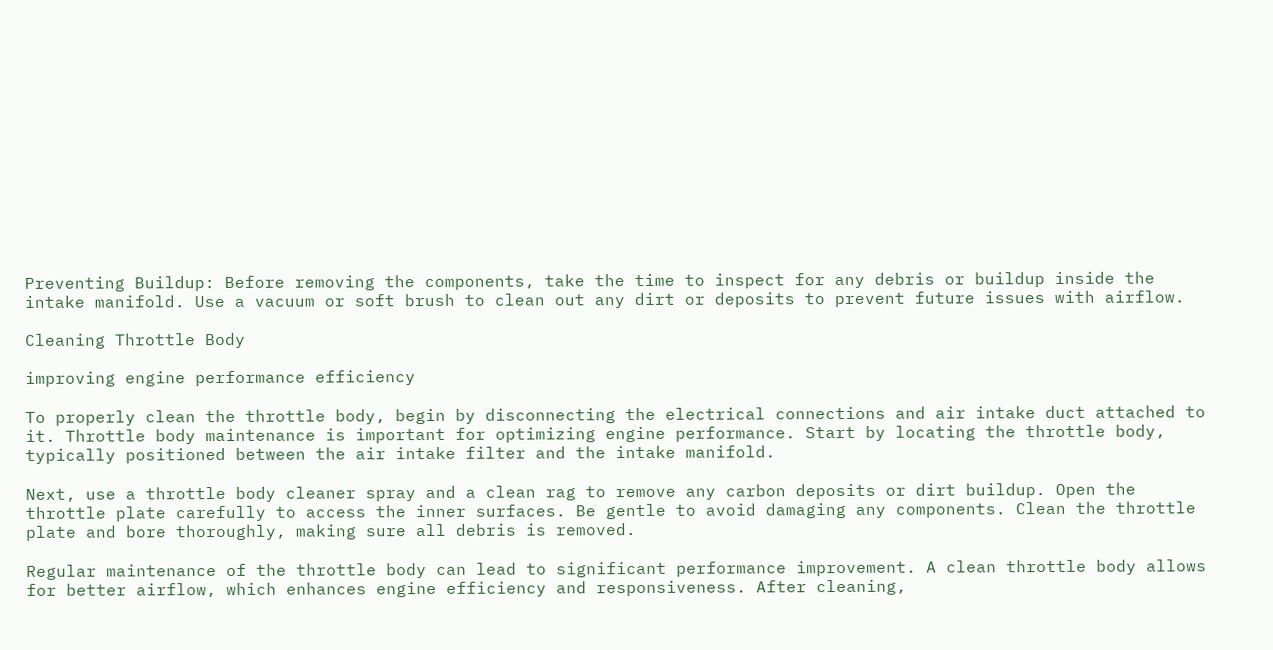Preventing Buildup: Before removing the components, take the time to inspect for any debris or buildup inside the intake manifold. Use a vacuum or soft brush to clean out any dirt or deposits to prevent future issues with airflow.

Cleaning Throttle Body

improving engine performance efficiency

To properly clean the throttle body, begin by disconnecting the electrical connections and air intake duct attached to it. Throttle body maintenance is important for optimizing engine performance. Start by locating the throttle body, typically positioned between the air intake filter and the intake manifold.

Next, use a throttle body cleaner spray and a clean rag to remove any carbon deposits or dirt buildup. Open the throttle plate carefully to access the inner surfaces. Be gentle to avoid damaging any components. Clean the throttle plate and bore thoroughly, making sure all debris is removed.

Regular maintenance of the throttle body can lead to significant performance improvement. A clean throttle body allows for better airflow, which enhances engine efficiency and responsiveness. After cleaning,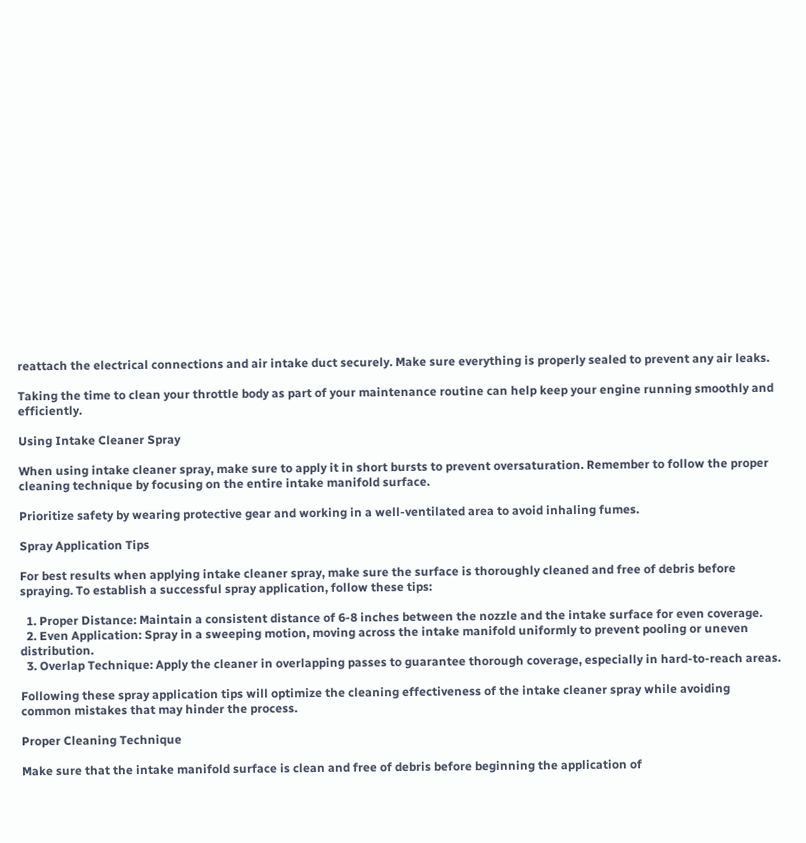reattach the electrical connections and air intake duct securely. Make sure everything is properly sealed to prevent any air leaks.

Taking the time to clean your throttle body as part of your maintenance routine can help keep your engine running smoothly and efficiently.

Using Intake Cleaner Spray

When using intake cleaner spray, make sure to apply it in short bursts to prevent oversaturation. Remember to follow the proper cleaning technique by focusing on the entire intake manifold surface.

Prioritize safety by wearing protective gear and working in a well-ventilated area to avoid inhaling fumes.

Spray Application Tips

For best results when applying intake cleaner spray, make sure the surface is thoroughly cleaned and free of debris before spraying. To establish a successful spray application, follow these tips:

  1. Proper Distance: Maintain a consistent distance of 6-8 inches between the nozzle and the intake surface for even coverage.
  2. Even Application: Spray in a sweeping motion, moving across the intake manifold uniformly to prevent pooling or uneven distribution.
  3. Overlap Technique: Apply the cleaner in overlapping passes to guarantee thorough coverage, especially in hard-to-reach areas.

Following these spray application tips will optimize the cleaning effectiveness of the intake cleaner spray while avoiding common mistakes that may hinder the process.

Proper Cleaning Technique

Make sure that the intake manifold surface is clean and free of debris before beginning the application of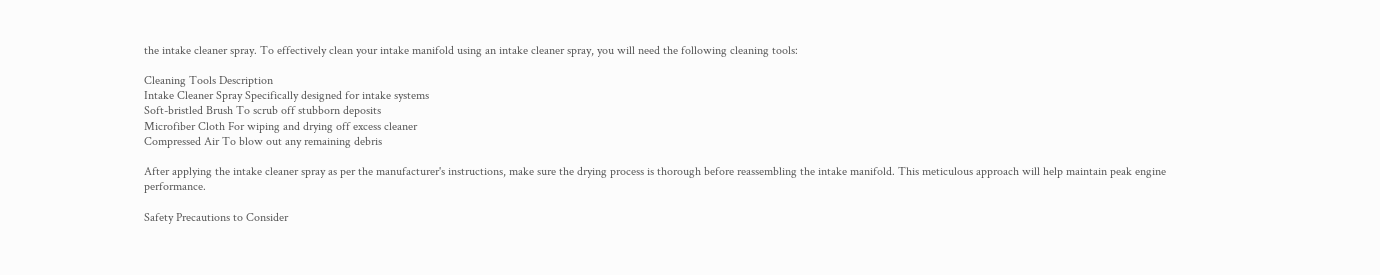the intake cleaner spray. To effectively clean your intake manifold using an intake cleaner spray, you will need the following cleaning tools:

Cleaning Tools Description
Intake Cleaner Spray Specifically designed for intake systems
Soft-bristled Brush To scrub off stubborn deposits
Microfiber Cloth For wiping and drying off excess cleaner
Compressed Air To blow out any remaining debris

After applying the intake cleaner spray as per the manufacturer's instructions, make sure the drying process is thorough before reassembling the intake manifold. This meticulous approach will help maintain peak engine performance.

Safety Precautions to Consider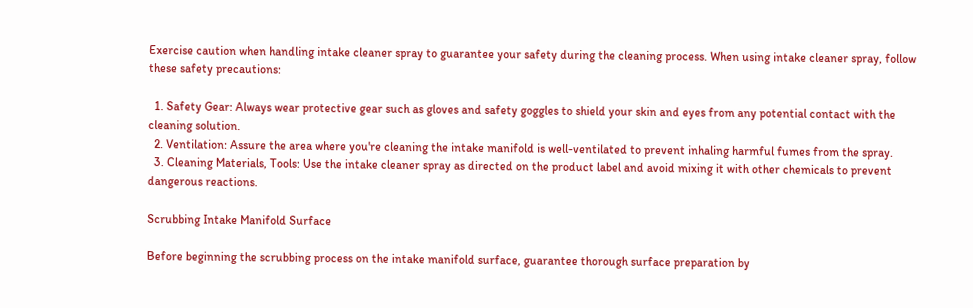Exercise caution when handling intake cleaner spray to guarantee your safety during the cleaning process. When using intake cleaner spray, follow these safety precautions:

  1. Safety Gear: Always wear protective gear such as gloves and safety goggles to shield your skin and eyes from any potential contact with the cleaning solution.
  2. Ventilation: Assure the area where you're cleaning the intake manifold is well-ventilated to prevent inhaling harmful fumes from the spray.
  3. Cleaning Materials, Tools: Use the intake cleaner spray as directed on the product label and avoid mixing it with other chemicals to prevent dangerous reactions.

Scrubbing Intake Manifold Surface

Before beginning the scrubbing process on the intake manifold surface, guarantee thorough surface preparation by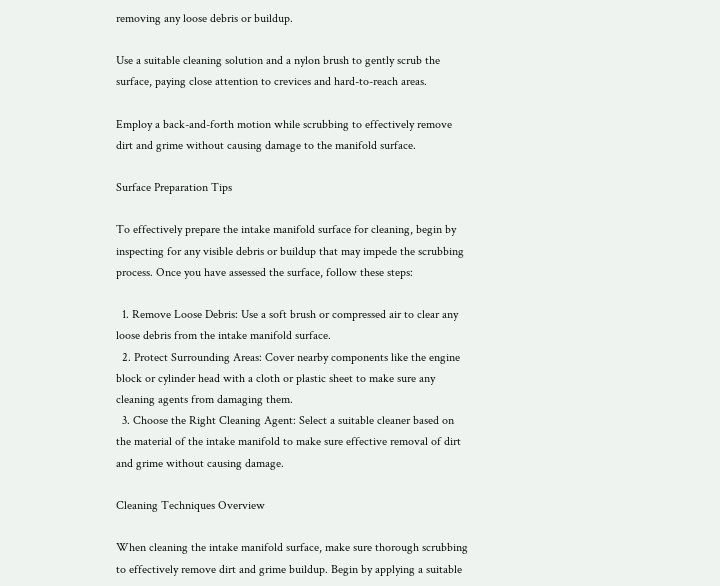removing any loose debris or buildup.

Use a suitable cleaning solution and a nylon brush to gently scrub the surface, paying close attention to crevices and hard-to-reach areas.

Employ a back-and-forth motion while scrubbing to effectively remove dirt and grime without causing damage to the manifold surface.

Surface Preparation Tips

To effectively prepare the intake manifold surface for cleaning, begin by inspecting for any visible debris or buildup that may impede the scrubbing process. Once you have assessed the surface, follow these steps:

  1. Remove Loose Debris: Use a soft brush or compressed air to clear any loose debris from the intake manifold surface.
  2. Protect Surrounding Areas: Cover nearby components like the engine block or cylinder head with a cloth or plastic sheet to make sure any cleaning agents from damaging them.
  3. Choose the Right Cleaning Agent: Select a suitable cleaner based on the material of the intake manifold to make sure effective removal of dirt and grime without causing damage.

Cleaning Techniques Overview

When cleaning the intake manifold surface, make sure thorough scrubbing to effectively remove dirt and grime buildup. Begin by applying a suitable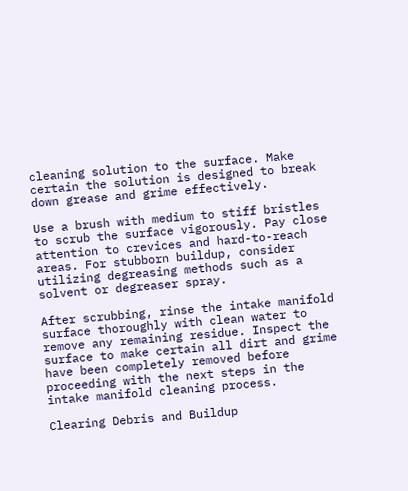cleaning solution to the surface. Make certain the solution is designed to break down grease and grime effectively.

Use a brush with medium to stiff bristles to scrub the surface vigorously. Pay close attention to crevices and hard-to-reach areas. For stubborn buildup, consider utilizing degreasing methods such as a solvent or degreaser spray.

After scrubbing, rinse the intake manifold surface thoroughly with clean water to remove any remaining residue. Inspect the surface to make certain all dirt and grime have been completely removed before proceeding with the next steps in the intake manifold cleaning process.

Clearing Debris and Buildup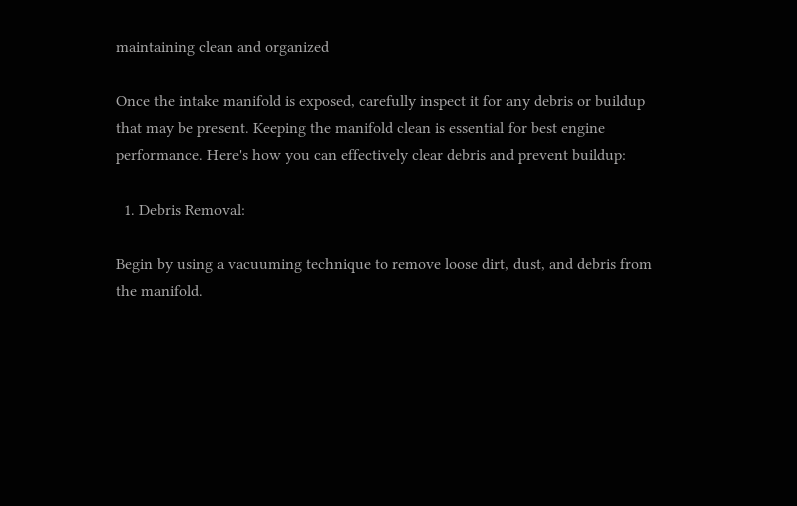maintaining clean and organized

Once the intake manifold is exposed, carefully inspect it for any debris or buildup that may be present. Keeping the manifold clean is essential for best engine performance. Here's how you can effectively clear debris and prevent buildup:

  1. Debris Removal:

Begin by using a vacuuming technique to remove loose dirt, dust, and debris from the manifold.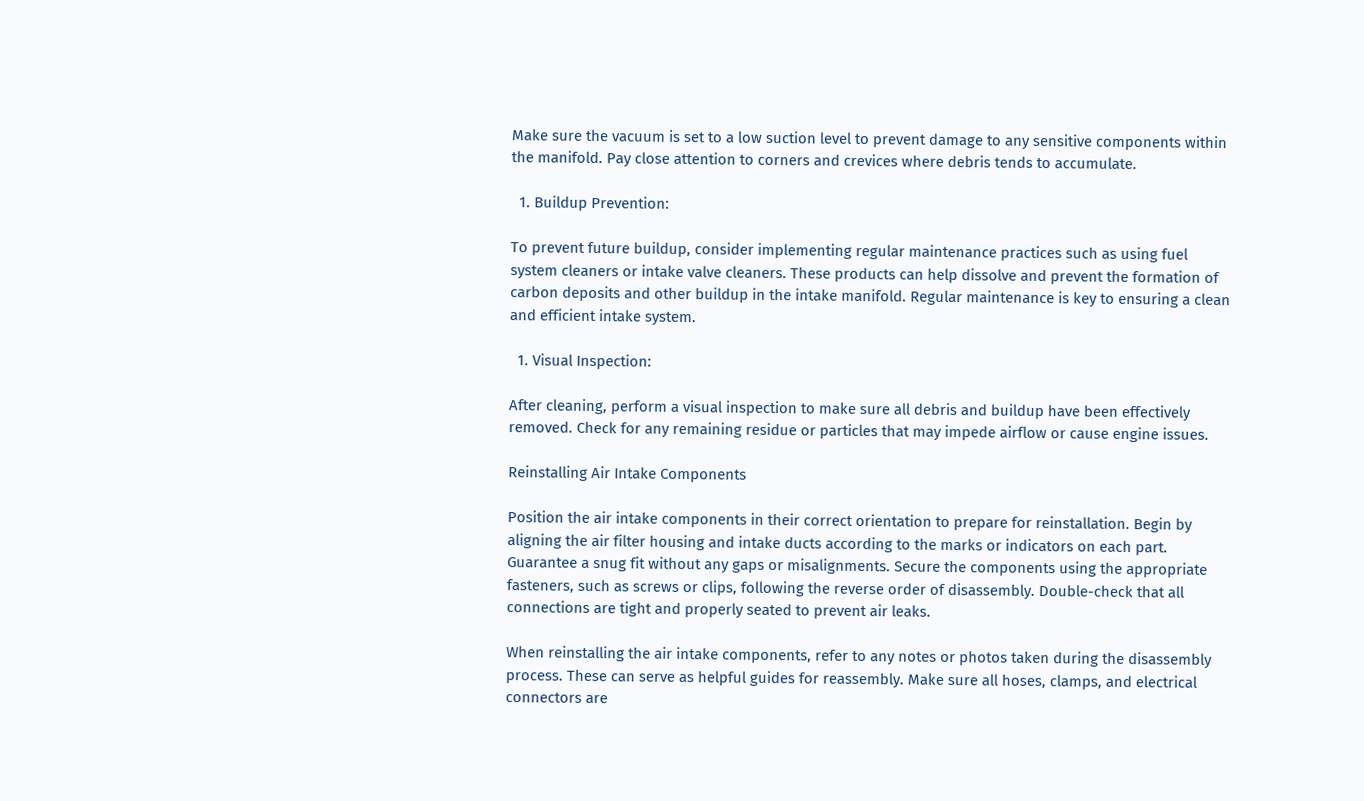Make sure the vacuum is set to a low suction level to prevent damage to any sensitive components within the manifold. Pay close attention to corners and crevices where debris tends to accumulate.

  1. Buildup Prevention:

To prevent future buildup, consider implementing regular maintenance practices such as using fuel system cleaners or intake valve cleaners. These products can help dissolve and prevent the formation of carbon deposits and other buildup in the intake manifold. Regular maintenance is key to ensuring a clean and efficient intake system.

  1. Visual Inspection:

After cleaning, perform a visual inspection to make sure all debris and buildup have been effectively removed. Check for any remaining residue or particles that may impede airflow or cause engine issues.

Reinstalling Air Intake Components

Position the air intake components in their correct orientation to prepare for reinstallation. Begin by aligning the air filter housing and intake ducts according to the marks or indicators on each part. Guarantee a snug fit without any gaps or misalignments. Secure the components using the appropriate fasteners, such as screws or clips, following the reverse order of disassembly. Double-check that all connections are tight and properly seated to prevent air leaks.

When reinstalling the air intake components, refer to any notes or photos taken during the disassembly process. These can serve as helpful guides for reassembly. Make sure all hoses, clamps, and electrical connectors are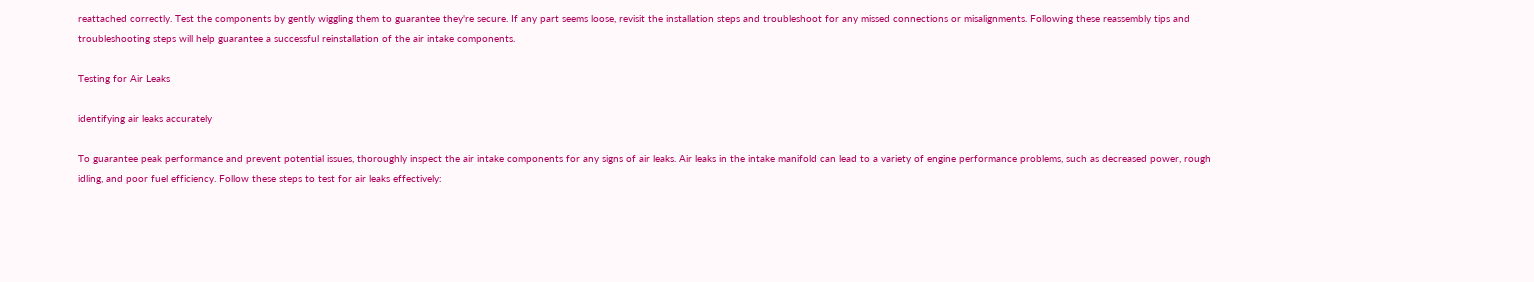reattached correctly. Test the components by gently wiggling them to guarantee they're secure. If any part seems loose, revisit the installation steps and troubleshoot for any missed connections or misalignments. Following these reassembly tips and troubleshooting steps will help guarantee a successful reinstallation of the air intake components.

Testing for Air Leaks

identifying air leaks accurately

To guarantee peak performance and prevent potential issues, thoroughly inspect the air intake components for any signs of air leaks. Air leaks in the intake manifold can lead to a variety of engine performance problems, such as decreased power, rough idling, and poor fuel efficiency. Follow these steps to test for air leaks effectively: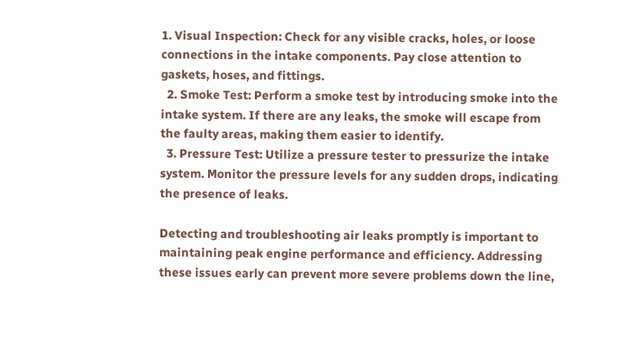1. Visual Inspection: Check for any visible cracks, holes, or loose connections in the intake components. Pay close attention to gaskets, hoses, and fittings.
  2. Smoke Test: Perform a smoke test by introducing smoke into the intake system. If there are any leaks, the smoke will escape from the faulty areas, making them easier to identify.
  3. Pressure Test: Utilize a pressure tester to pressurize the intake system. Monitor the pressure levels for any sudden drops, indicating the presence of leaks.

Detecting and troubleshooting air leaks promptly is important to maintaining peak engine performance and efficiency. Addressing these issues early can prevent more severe problems down the line,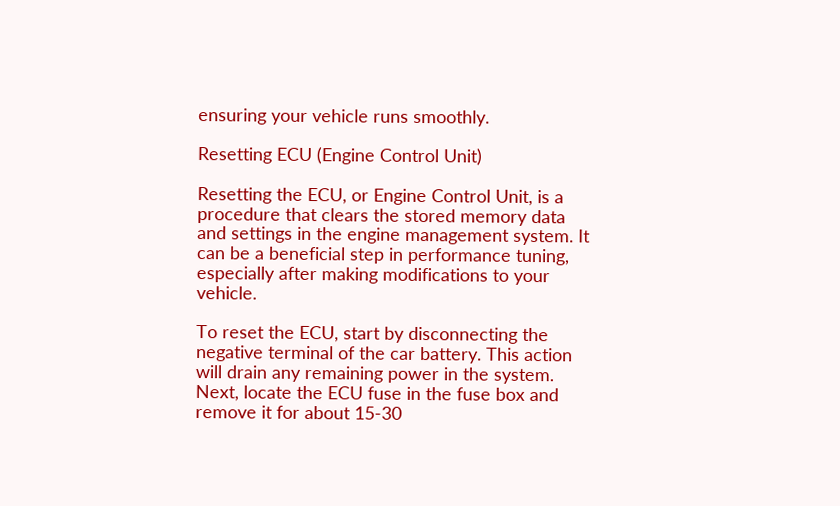ensuring your vehicle runs smoothly.

Resetting ECU (Engine Control Unit)

Resetting the ECU, or Engine Control Unit, is a procedure that clears the stored memory data and settings in the engine management system. It can be a beneficial step in performance tuning, especially after making modifications to your vehicle.

To reset the ECU, start by disconnecting the negative terminal of the car battery. This action will drain any remaining power in the system. Next, locate the ECU fuse in the fuse box and remove it for about 15-30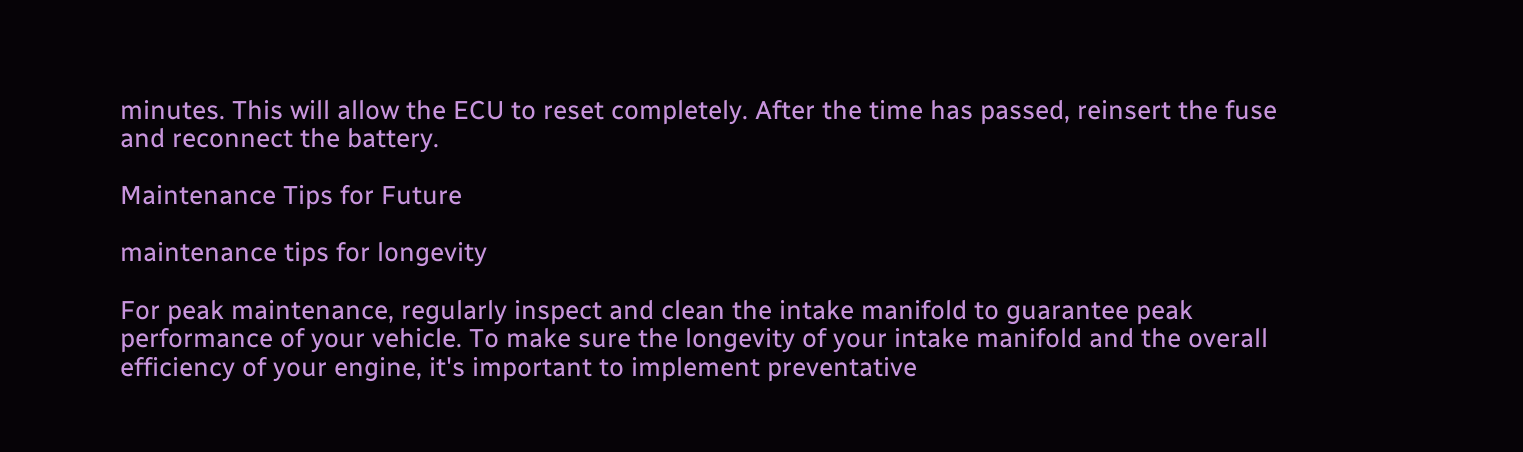minutes. This will allow the ECU to reset completely. After the time has passed, reinsert the fuse and reconnect the battery.

Maintenance Tips for Future

maintenance tips for longevity

For peak maintenance, regularly inspect and clean the intake manifold to guarantee peak performance of your vehicle. To make sure the longevity of your intake manifold and the overall efficiency of your engine, it's important to implement preventative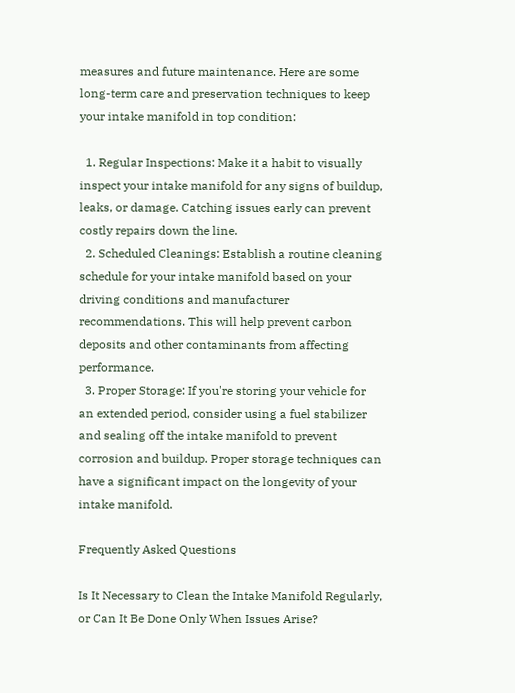measures and future maintenance. Here are some long-term care and preservation techniques to keep your intake manifold in top condition:

  1. Regular Inspections: Make it a habit to visually inspect your intake manifold for any signs of buildup, leaks, or damage. Catching issues early can prevent costly repairs down the line.
  2. Scheduled Cleanings: Establish a routine cleaning schedule for your intake manifold based on your driving conditions and manufacturer recommendations. This will help prevent carbon deposits and other contaminants from affecting performance.
  3. Proper Storage: If you're storing your vehicle for an extended period, consider using a fuel stabilizer and sealing off the intake manifold to prevent corrosion and buildup. Proper storage techniques can have a significant impact on the longevity of your intake manifold.

Frequently Asked Questions

Is It Necessary to Clean the Intake Manifold Regularly, or Can It Be Done Only When Issues Arise?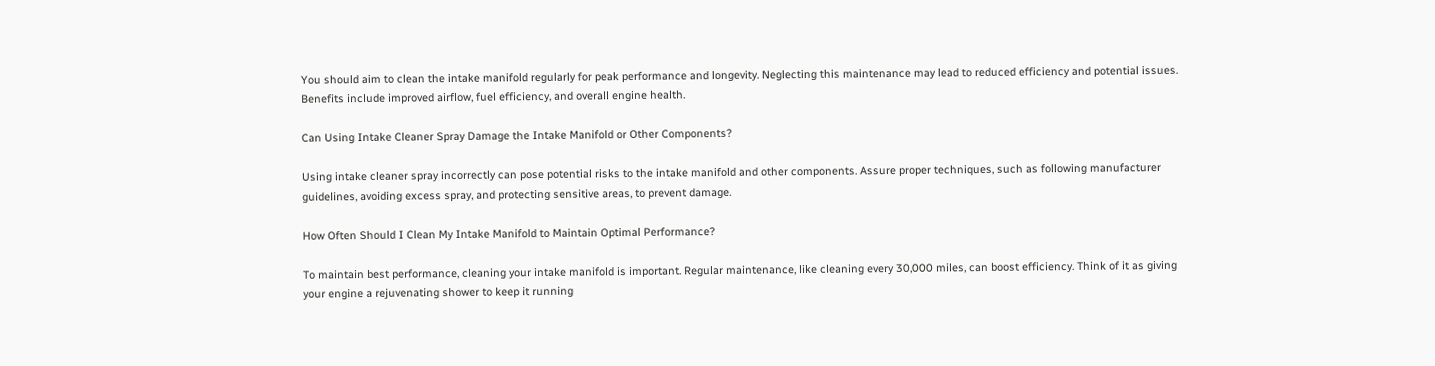You should aim to clean the intake manifold regularly for peak performance and longevity. Neglecting this maintenance may lead to reduced efficiency and potential issues. Benefits include improved airflow, fuel efficiency, and overall engine health.

Can Using Intake Cleaner Spray Damage the Intake Manifold or Other Components?

Using intake cleaner spray incorrectly can pose potential risks to the intake manifold and other components. Assure proper techniques, such as following manufacturer guidelines, avoiding excess spray, and protecting sensitive areas, to prevent damage.

How Often Should I Clean My Intake Manifold to Maintain Optimal Performance?

To maintain best performance, cleaning your intake manifold is important. Regular maintenance, like cleaning every 30,000 miles, can boost efficiency. Think of it as giving your engine a rejuvenating shower to keep it running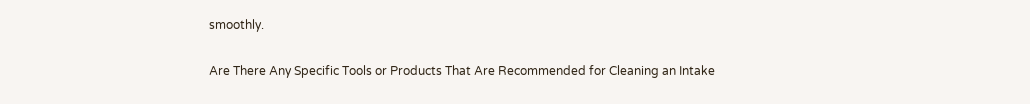smoothly.

Are There Any Specific Tools or Products That Are Recommended for Cleaning an Intake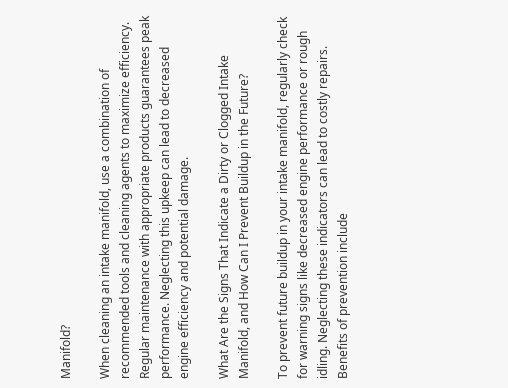Manifold?

When cleaning an intake manifold, use a combination of recommended tools and cleaning agents to maximize efficiency. Regular maintenance with appropriate products guarantees peak performance. Neglecting this upkeep can lead to decreased engine efficiency and potential damage.

What Are the Signs That Indicate a Dirty or Clogged Intake Manifold, and How Can I Prevent Buildup in the Future?

To prevent future buildup in your intake manifold, regularly check for warning signs like decreased engine performance or rough idling. Neglecting these indicators can lead to costly repairs. Benefits of prevention include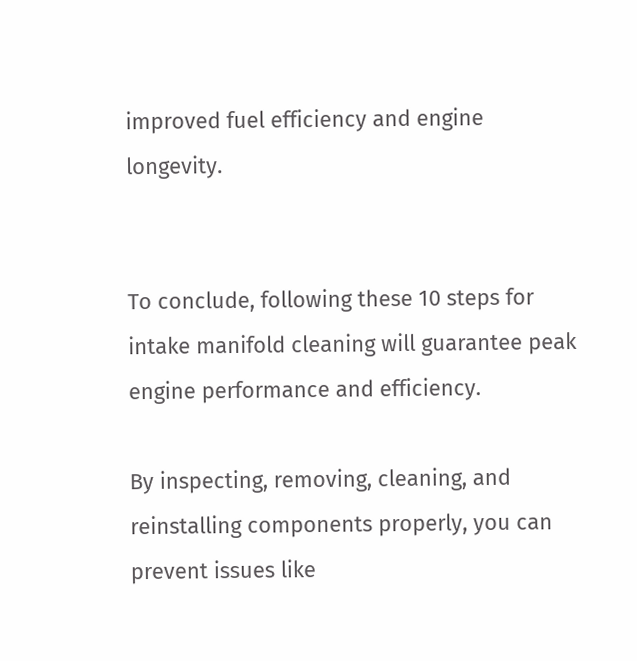improved fuel efficiency and engine longevity.


To conclude, following these 10 steps for intake manifold cleaning will guarantee peak engine performance and efficiency.

By inspecting, removing, cleaning, and reinstalling components properly, you can prevent issues like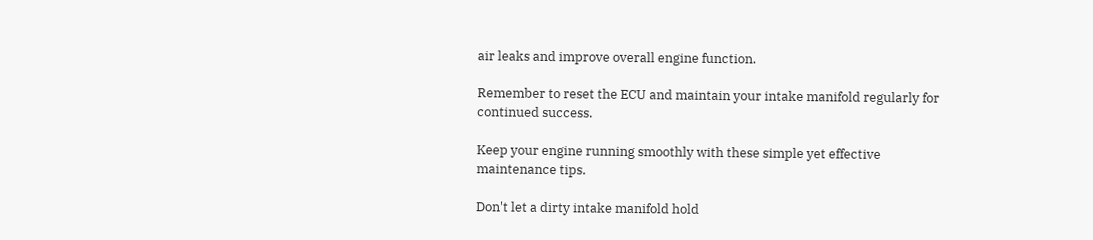air leaks and improve overall engine function.

Remember to reset the ECU and maintain your intake manifold regularly for continued success.

Keep your engine running smoothly with these simple yet effective maintenance tips.

Don't let a dirty intake manifold hold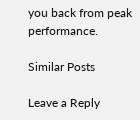you back from peak performance.

Similar Posts

Leave a Reply